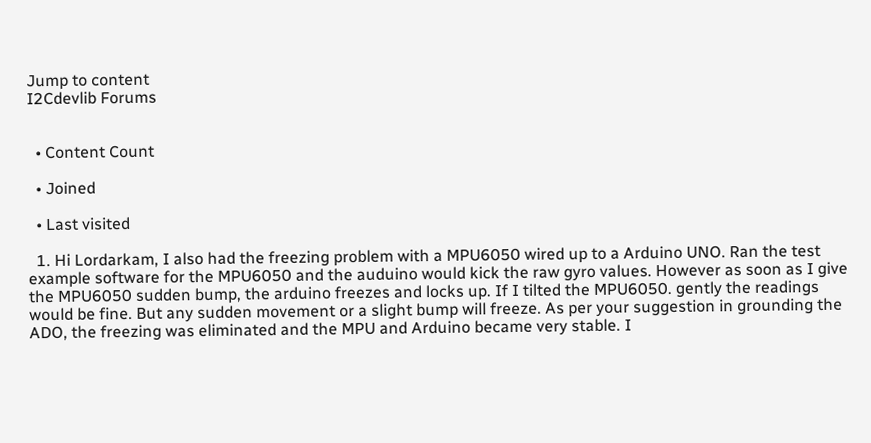Jump to content
I2Cdevlib Forums


  • Content Count

  • Joined

  • Last visited

  1. Hi Lordarkam, I also had the freezing problem with a MPU6050 wired up to a Arduino UNO. Ran the test example software for the MPU6050 and the auduino would kick the raw gyro values. However as soon as I give the MPU6050 sudden bump, the arduino freezes and locks up. If I tilted the MPU6050. gently the readings would be fine. But any sudden movement or a slight bump will freeze. As per your suggestion in grounding the ADO, the freezing was eliminated and the MPU and Arduino became very stable. I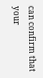can confirm that your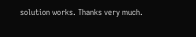solution works. Thanks very much.